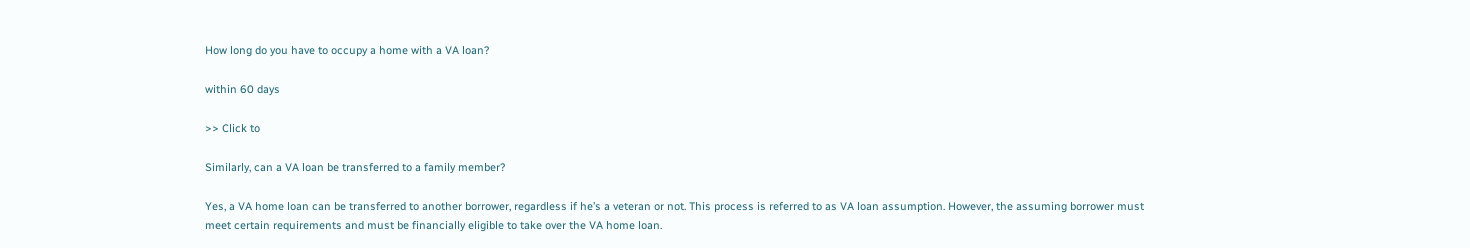How long do you have to occupy a home with a VA loan?

within 60 days

>> Click to

Similarly, can a VA loan be transferred to a family member?

Yes, a VA home loan can be transferred to another borrower, regardless if he’s a veteran or not. This process is referred to as VA loan assumption. However, the assuming borrower must meet certain requirements and must be financially eligible to take over the VA home loan.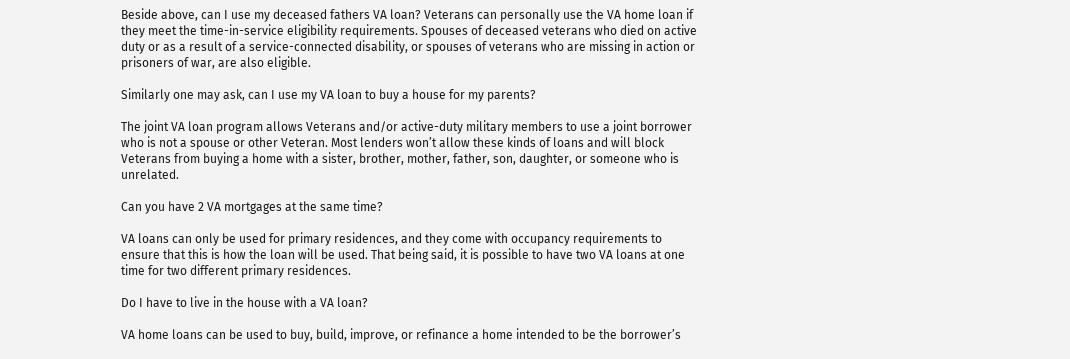Beside above, can I use my deceased fathers VA loan? Veterans can personally use the VA home loan if they meet the time-in-service eligibility requirements. Spouses of deceased veterans who died on active duty or as a result of a service-connected disability, or spouses of veterans who are missing in action or prisoners of war, are also eligible.

Similarly one may ask, can I use my VA loan to buy a house for my parents?

The joint VA loan program allows Veterans and/or active-duty military members to use a joint borrower who is not a spouse or other Veteran. Most lenders won’t allow these kinds of loans and will block Veterans from buying a home with a sister, brother, mother, father, son, daughter, or someone who is unrelated.

Can you have 2 VA mortgages at the same time?

VA loans can only be used for primary residences, and they come with occupancy requirements to ensure that this is how the loan will be used. That being said, it is possible to have two VA loans at one time for two different primary residences.

Do I have to live in the house with a VA loan?

VA home loans can be used to buy, build, improve, or refinance a home intended to be the borrower’s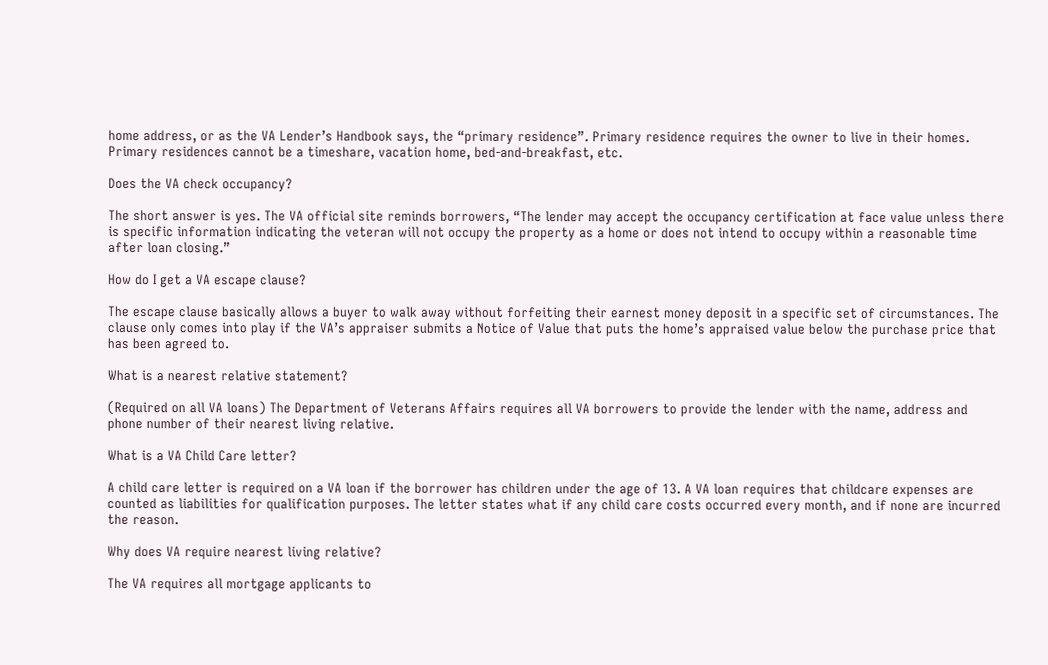home address, or as the VA Lender’s Handbook says, the “primary residence”. Primary residence requires the owner to live in their homes. Primary residences cannot be a timeshare, vacation home, bed-and-breakfast, etc.

Does the VA check occupancy?

The short answer is yes. The VA official site reminds borrowers, “The lender may accept the occupancy certification at face value unless there is specific information indicating the veteran will not occupy the property as a home or does not intend to occupy within a reasonable time after loan closing.”

How do I get a VA escape clause?

The escape clause basically allows a buyer to walk away without forfeiting their earnest money deposit in a specific set of circumstances. The clause only comes into play if the VA’s appraiser submits a Notice of Value that puts the home’s appraised value below the purchase price that has been agreed to.

What is a nearest relative statement?

(Required on all VA loans) The Department of Veterans Affairs requires all VA borrowers to provide the lender with the name, address and phone number of their nearest living relative.

What is a VA Child Care letter?

A child care letter is required on a VA loan if the borrower has children under the age of 13. A VA loan requires that childcare expenses are counted as liabilities for qualification purposes. The letter states what if any child care costs occurred every month, and if none are incurred the reason.

Why does VA require nearest living relative?

The VA requires all mortgage applicants to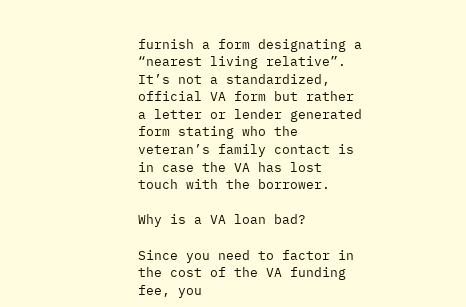furnish a form designating a “nearest living relative”. It’s not a standardized, official VA form but rather a letter or lender generated form stating who the veteran’s family contact is in case the VA has lost touch with the borrower.

Why is a VA loan bad?

Since you need to factor in the cost of the VA funding fee, you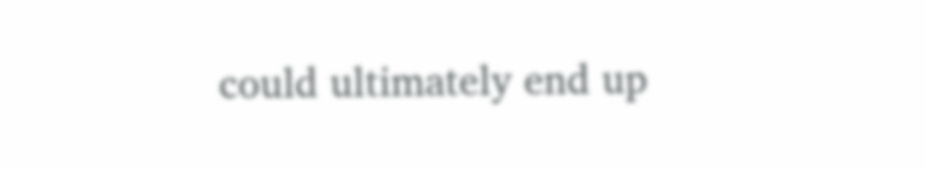could ultimately end up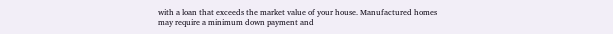with a loan that exceeds the market value of your house. Manufactured homes may require a minimum down payment and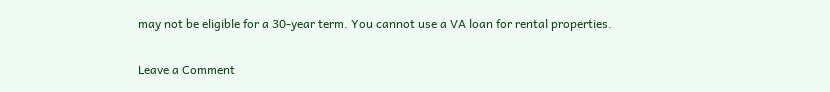may not be eligible for a 30-year term. You cannot use a VA loan for rental properties.

Leave a Comment